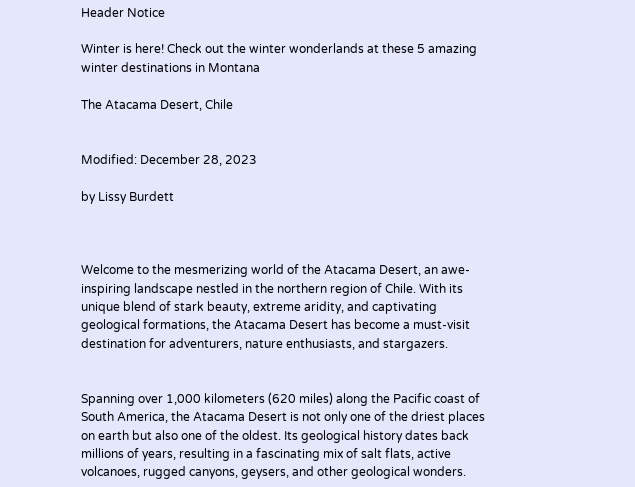Header Notice

Winter is here! Check out the winter wonderlands at these 5 amazing winter destinations in Montana

The Atacama Desert, Chile


Modified: December 28, 2023

by Lissy Burdett



Welcome to the mesmerizing world of the Atacama Desert, an awe-inspiring landscape nestled in the northern region of Chile. With its unique blend of stark beauty, extreme aridity, and captivating geological formations, the Atacama Desert has become a must-visit destination for adventurers, nature enthusiasts, and stargazers.


Spanning over 1,000 kilometers (620 miles) along the Pacific coast of South America, the Atacama Desert is not only one of the driest places on earth but also one of the oldest. Its geological history dates back millions of years, resulting in a fascinating mix of salt flats, active volcanoes, rugged canyons, geysers, and other geological wonders.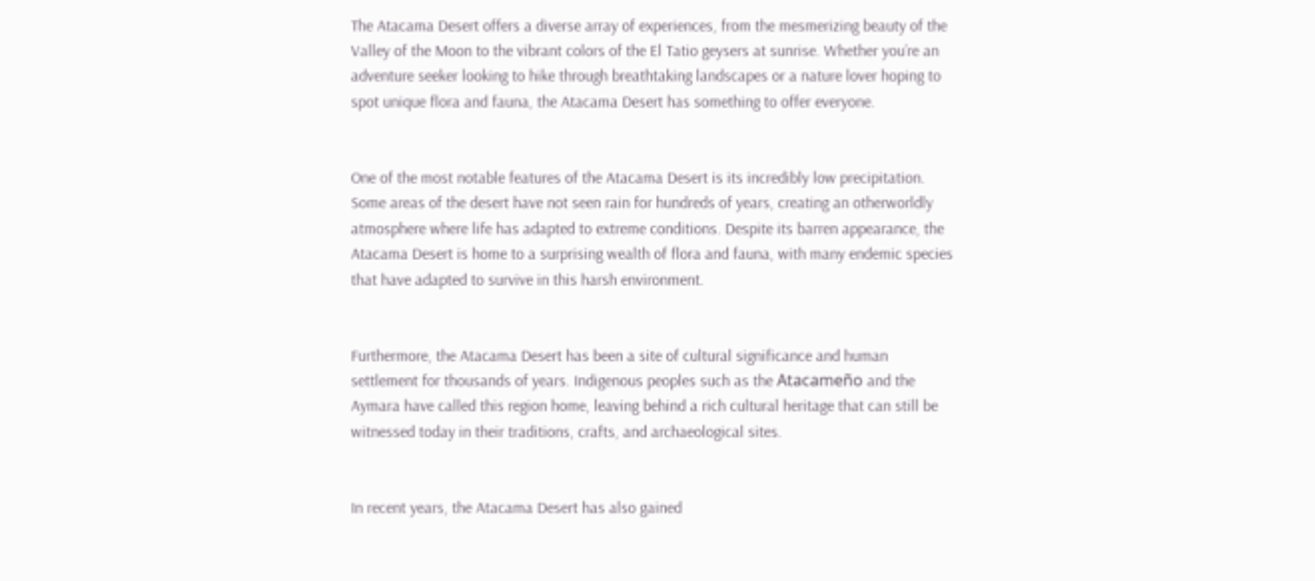The Atacama Desert offers a diverse array of experiences, from the mesmerizing beauty of the Valley of the Moon to the vibrant colors of the El Tatio geysers at sunrise. Whether you’re an adventure seeker looking to hike through breathtaking landscapes or a nature lover hoping to spot unique flora and fauna, the Atacama Desert has something to offer everyone.


One of the most notable features of the Atacama Desert is its incredibly low precipitation. Some areas of the desert have not seen rain for hundreds of years, creating an otherworldly atmosphere where life has adapted to extreme conditions. Despite its barren appearance, the Atacama Desert is home to a surprising wealth of flora and fauna, with many endemic species that have adapted to survive in this harsh environment.


Furthermore, the Atacama Desert has been a site of cultural significance and human settlement for thousands of years. Indigenous peoples such as the Atacameño and the Aymara have called this region home, leaving behind a rich cultural heritage that can still be witnessed today in their traditions, crafts, and archaeological sites.


In recent years, the Atacama Desert has also gained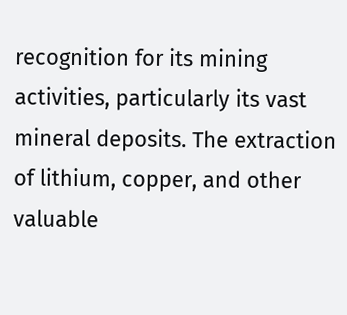recognition for its mining activities, particularly its vast mineral deposits. The extraction of lithium, copper, and other valuable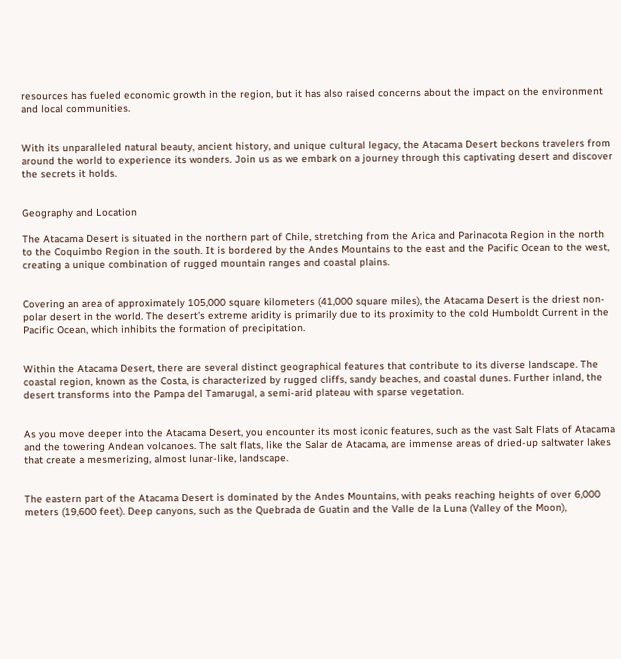resources has fueled economic growth in the region, but it has also raised concerns about the impact on the environment and local communities.


With its unparalleled natural beauty, ancient history, and unique cultural legacy, the Atacama Desert beckons travelers from around the world to experience its wonders. Join us as we embark on a journey through this captivating desert and discover the secrets it holds.


Geography and Location

The Atacama Desert is situated in the northern part of Chile, stretching from the Arica and Parinacota Region in the north to the Coquimbo Region in the south. It is bordered by the Andes Mountains to the east and the Pacific Ocean to the west, creating a unique combination of rugged mountain ranges and coastal plains.


Covering an area of approximately 105,000 square kilometers (41,000 square miles), the Atacama Desert is the driest non-polar desert in the world. The desert’s extreme aridity is primarily due to its proximity to the cold Humboldt Current in the Pacific Ocean, which inhibits the formation of precipitation.


Within the Atacama Desert, there are several distinct geographical features that contribute to its diverse landscape. The coastal region, known as the Costa, is characterized by rugged cliffs, sandy beaches, and coastal dunes. Further inland, the desert transforms into the Pampa del Tamarugal, a semi-arid plateau with sparse vegetation.


As you move deeper into the Atacama Desert, you encounter its most iconic features, such as the vast Salt Flats of Atacama and the towering Andean volcanoes. The salt flats, like the Salar de Atacama, are immense areas of dried-up saltwater lakes that create a mesmerizing, almost lunar-like, landscape.


The eastern part of the Atacama Desert is dominated by the Andes Mountains, with peaks reaching heights of over 6,000 meters (19,600 feet). Deep canyons, such as the Quebrada de Guatin and the Valle de la Luna (Valley of the Moon),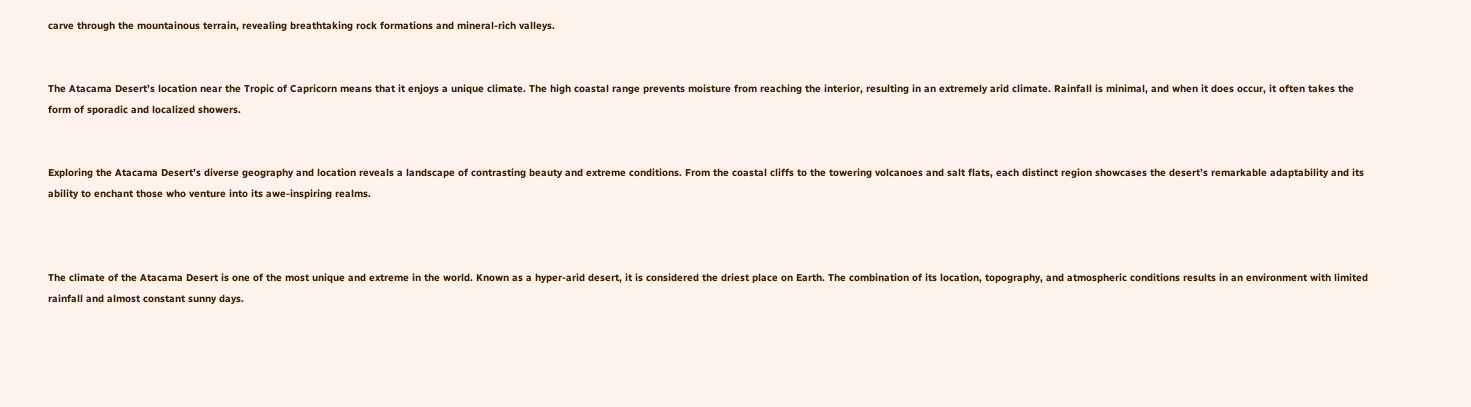carve through the mountainous terrain, revealing breathtaking rock formations and mineral-rich valleys.


The Atacama Desert’s location near the Tropic of Capricorn means that it enjoys a unique climate. The high coastal range prevents moisture from reaching the interior, resulting in an extremely arid climate. Rainfall is minimal, and when it does occur, it often takes the form of sporadic and localized showers.


Exploring the Atacama Desert’s diverse geography and location reveals a landscape of contrasting beauty and extreme conditions. From the coastal cliffs to the towering volcanoes and salt flats, each distinct region showcases the desert’s remarkable adaptability and its ability to enchant those who venture into its awe-inspiring realms.



The climate of the Atacama Desert is one of the most unique and extreme in the world. Known as a hyper-arid desert, it is considered the driest place on Earth. The combination of its location, topography, and atmospheric conditions results in an environment with limited rainfall and almost constant sunny days.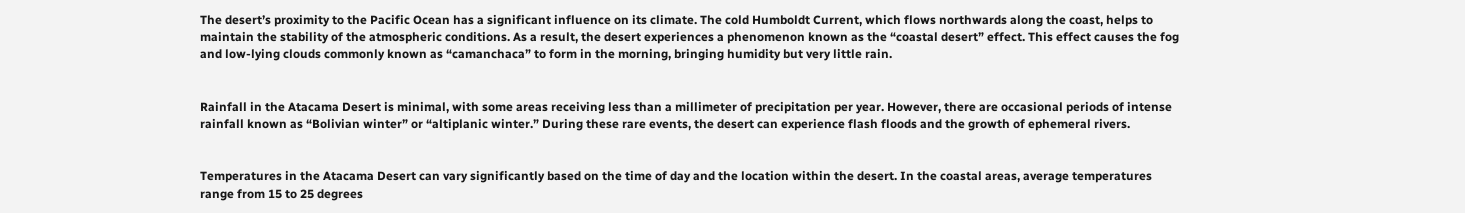The desert’s proximity to the Pacific Ocean has a significant influence on its climate. The cold Humboldt Current, which flows northwards along the coast, helps to maintain the stability of the atmospheric conditions. As a result, the desert experiences a phenomenon known as the “coastal desert” effect. This effect causes the fog and low-lying clouds commonly known as “camanchaca” to form in the morning, bringing humidity but very little rain.


Rainfall in the Atacama Desert is minimal, with some areas receiving less than a millimeter of precipitation per year. However, there are occasional periods of intense rainfall known as “Bolivian winter” or “altiplanic winter.” During these rare events, the desert can experience flash floods and the growth of ephemeral rivers.


Temperatures in the Atacama Desert can vary significantly based on the time of day and the location within the desert. In the coastal areas, average temperatures range from 15 to 25 degrees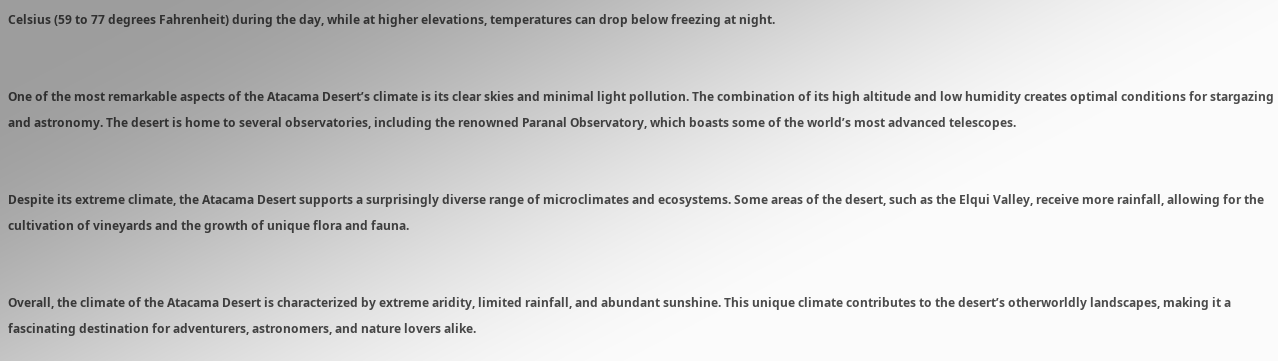Celsius (59 to 77 degrees Fahrenheit) during the day, while at higher elevations, temperatures can drop below freezing at night.


One of the most remarkable aspects of the Atacama Desert’s climate is its clear skies and minimal light pollution. The combination of its high altitude and low humidity creates optimal conditions for stargazing and astronomy. The desert is home to several observatories, including the renowned Paranal Observatory, which boasts some of the world’s most advanced telescopes.


Despite its extreme climate, the Atacama Desert supports a surprisingly diverse range of microclimates and ecosystems. Some areas of the desert, such as the Elqui Valley, receive more rainfall, allowing for the cultivation of vineyards and the growth of unique flora and fauna.


Overall, the climate of the Atacama Desert is characterized by extreme aridity, limited rainfall, and abundant sunshine. This unique climate contributes to the desert’s otherworldly landscapes, making it a fascinating destination for adventurers, astronomers, and nature lovers alike.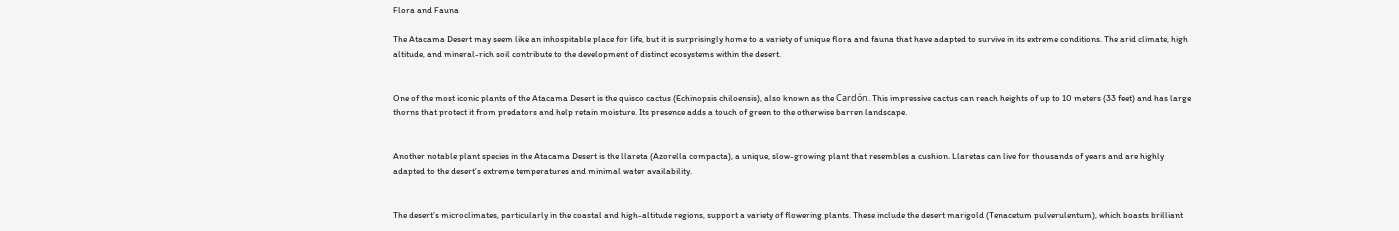Flora and Fauna

The Atacama Desert may seem like an inhospitable place for life, but it is surprisingly home to a variety of unique flora and fauna that have adapted to survive in its extreme conditions. The arid climate, high altitude, and mineral-rich soil contribute to the development of distinct ecosystems within the desert.


One of the most iconic plants of the Atacama Desert is the quisco cactus (Echinopsis chiloensis), also known as the Cardón. This impressive cactus can reach heights of up to 10 meters (33 feet) and has large thorns that protect it from predators and help retain moisture. Its presence adds a touch of green to the otherwise barren landscape.


Another notable plant species in the Atacama Desert is the llareta (Azorella compacta), a unique, slow-growing plant that resembles a cushion. Llaretas can live for thousands of years and are highly adapted to the desert’s extreme temperatures and minimal water availability.


The desert’s microclimates, particularly in the coastal and high-altitude regions, support a variety of flowering plants. These include the desert marigold (Tenacetum pulverulentum), which boasts brilliant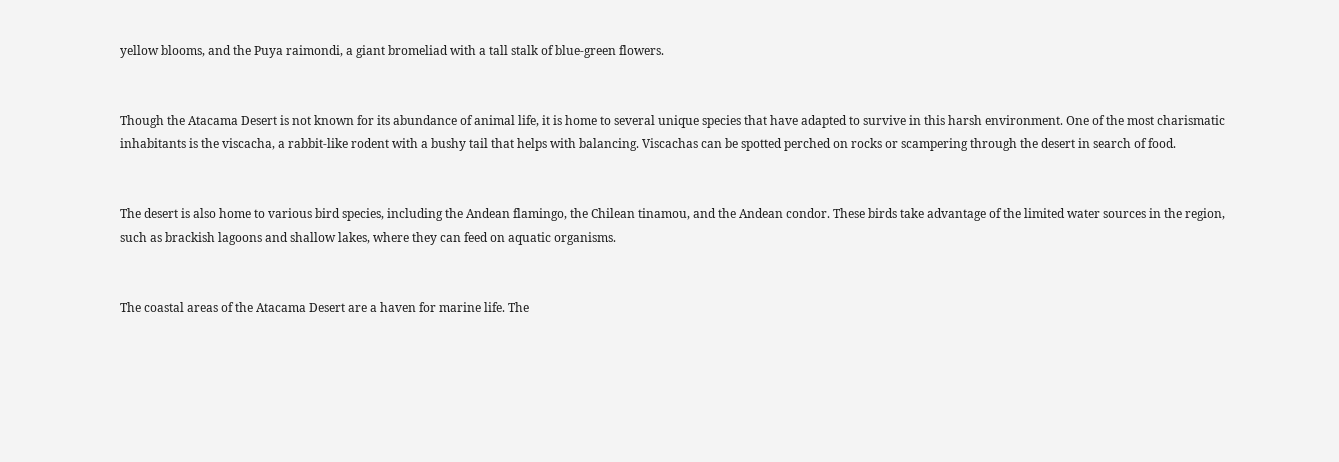yellow blooms, and the Puya raimondi, a giant bromeliad with a tall stalk of blue-green flowers.


Though the Atacama Desert is not known for its abundance of animal life, it is home to several unique species that have adapted to survive in this harsh environment. One of the most charismatic inhabitants is the viscacha, a rabbit-like rodent with a bushy tail that helps with balancing. Viscachas can be spotted perched on rocks or scampering through the desert in search of food.


The desert is also home to various bird species, including the Andean flamingo, the Chilean tinamou, and the Andean condor. These birds take advantage of the limited water sources in the region, such as brackish lagoons and shallow lakes, where they can feed on aquatic organisms.


The coastal areas of the Atacama Desert are a haven for marine life. The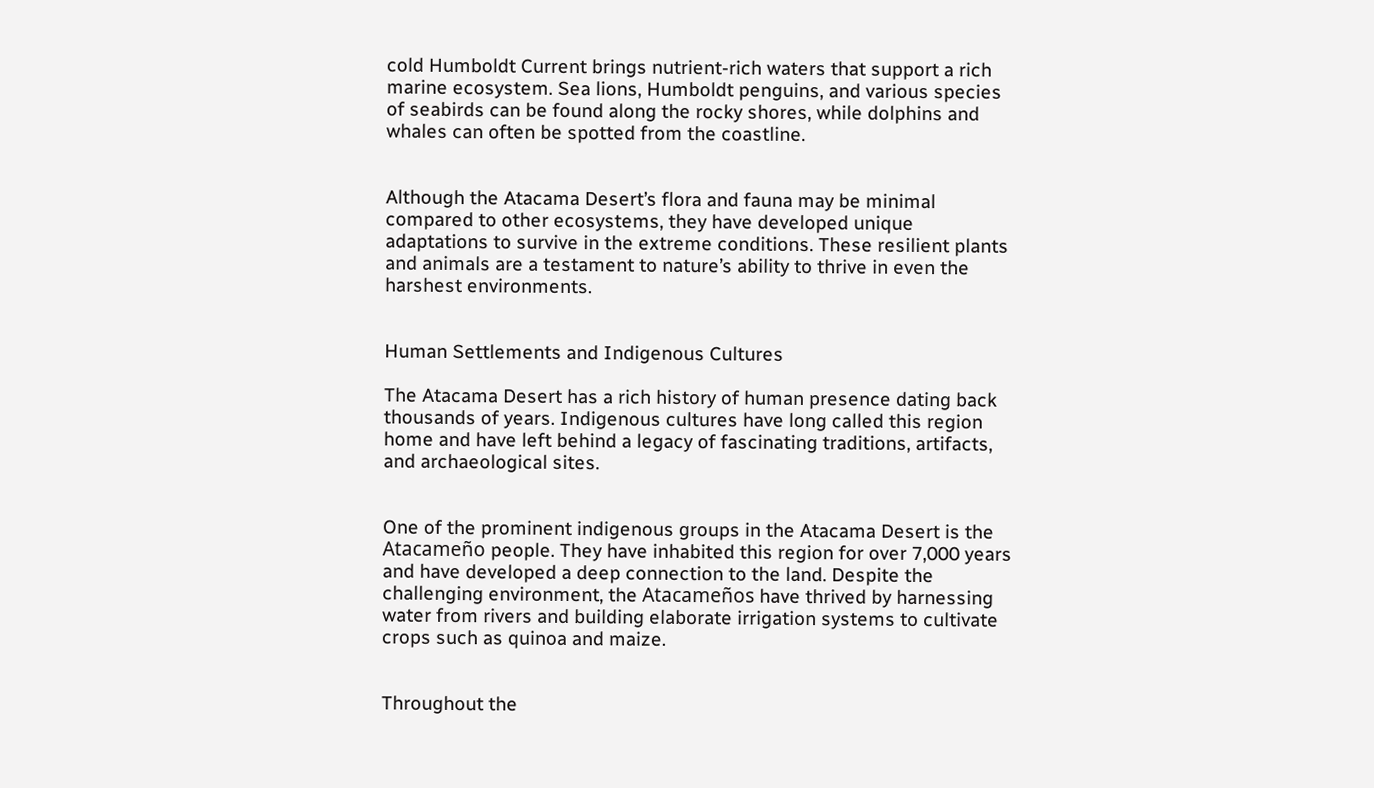cold Humboldt Current brings nutrient-rich waters that support a rich marine ecosystem. Sea lions, Humboldt penguins, and various species of seabirds can be found along the rocky shores, while dolphins and whales can often be spotted from the coastline.


Although the Atacama Desert’s flora and fauna may be minimal compared to other ecosystems, they have developed unique adaptations to survive in the extreme conditions. These resilient plants and animals are a testament to nature’s ability to thrive in even the harshest environments.


Human Settlements and Indigenous Cultures

The Atacama Desert has a rich history of human presence dating back thousands of years. Indigenous cultures have long called this region home and have left behind a legacy of fascinating traditions, artifacts, and archaeological sites.


One of the prominent indigenous groups in the Atacama Desert is the Atacameño people. They have inhabited this region for over 7,000 years and have developed a deep connection to the land. Despite the challenging environment, the Atacameños have thrived by harnessing water from rivers and building elaborate irrigation systems to cultivate crops such as quinoa and maize.


Throughout the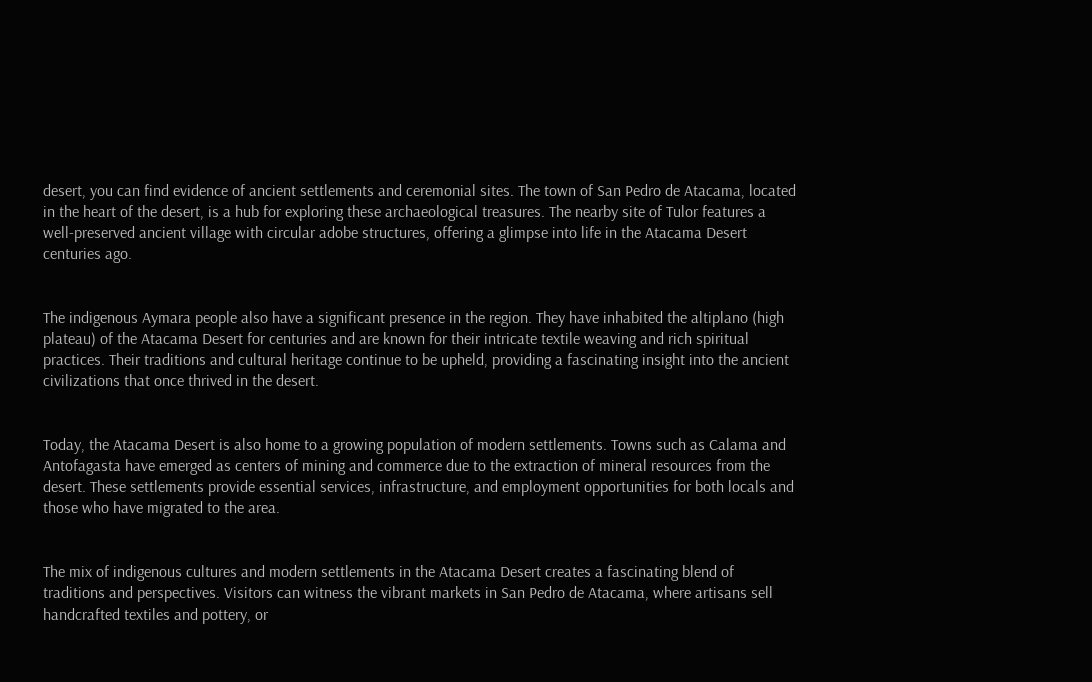desert, you can find evidence of ancient settlements and ceremonial sites. The town of San Pedro de Atacama, located in the heart of the desert, is a hub for exploring these archaeological treasures. The nearby site of Tulor features a well-preserved ancient village with circular adobe structures, offering a glimpse into life in the Atacama Desert centuries ago.


The indigenous Aymara people also have a significant presence in the region. They have inhabited the altiplano (high plateau) of the Atacama Desert for centuries and are known for their intricate textile weaving and rich spiritual practices. Their traditions and cultural heritage continue to be upheld, providing a fascinating insight into the ancient civilizations that once thrived in the desert.


Today, the Atacama Desert is also home to a growing population of modern settlements. Towns such as Calama and Antofagasta have emerged as centers of mining and commerce due to the extraction of mineral resources from the desert. These settlements provide essential services, infrastructure, and employment opportunities for both locals and those who have migrated to the area.


The mix of indigenous cultures and modern settlements in the Atacama Desert creates a fascinating blend of traditions and perspectives. Visitors can witness the vibrant markets in San Pedro de Atacama, where artisans sell handcrafted textiles and pottery, or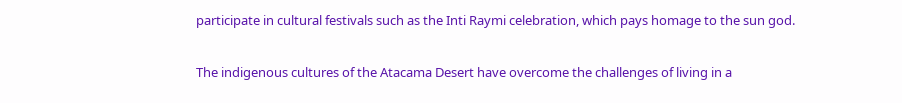participate in cultural festivals such as the Inti Raymi celebration, which pays homage to the sun god.


The indigenous cultures of the Atacama Desert have overcome the challenges of living in a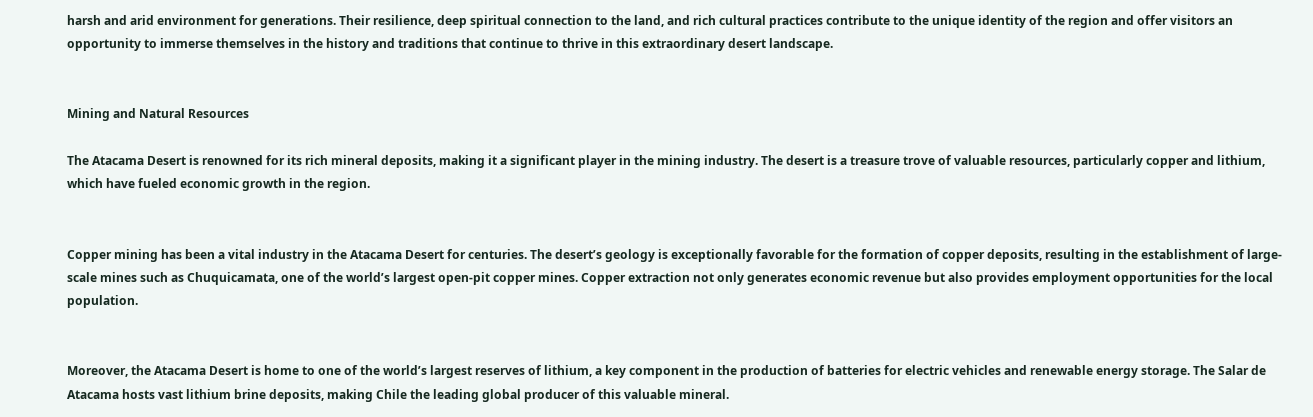harsh and arid environment for generations. Their resilience, deep spiritual connection to the land, and rich cultural practices contribute to the unique identity of the region and offer visitors an opportunity to immerse themselves in the history and traditions that continue to thrive in this extraordinary desert landscape.


Mining and Natural Resources

The Atacama Desert is renowned for its rich mineral deposits, making it a significant player in the mining industry. The desert is a treasure trove of valuable resources, particularly copper and lithium, which have fueled economic growth in the region.


Copper mining has been a vital industry in the Atacama Desert for centuries. The desert’s geology is exceptionally favorable for the formation of copper deposits, resulting in the establishment of large-scale mines such as Chuquicamata, one of the world’s largest open-pit copper mines. Copper extraction not only generates economic revenue but also provides employment opportunities for the local population.


Moreover, the Atacama Desert is home to one of the world’s largest reserves of lithium, a key component in the production of batteries for electric vehicles and renewable energy storage. The Salar de Atacama hosts vast lithium brine deposits, making Chile the leading global producer of this valuable mineral.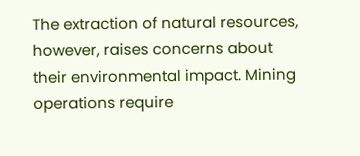The extraction of natural resources, however, raises concerns about their environmental impact. Mining operations require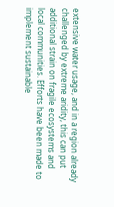extensive water usage, and in a region already challenged by extreme aridity, this can put additional strain on fragile ecosystems and local communities. Efforts have been made to implement sustainable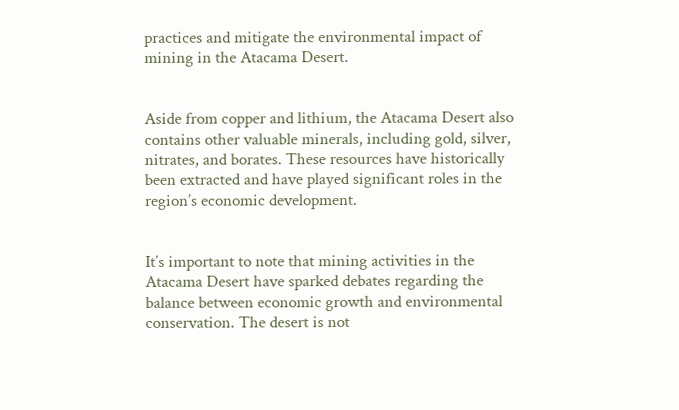practices and mitigate the environmental impact of mining in the Atacama Desert.


Aside from copper and lithium, the Atacama Desert also contains other valuable minerals, including gold, silver, nitrates, and borates. These resources have historically been extracted and have played significant roles in the region’s economic development.


It’s important to note that mining activities in the Atacama Desert have sparked debates regarding the balance between economic growth and environmental conservation. The desert is not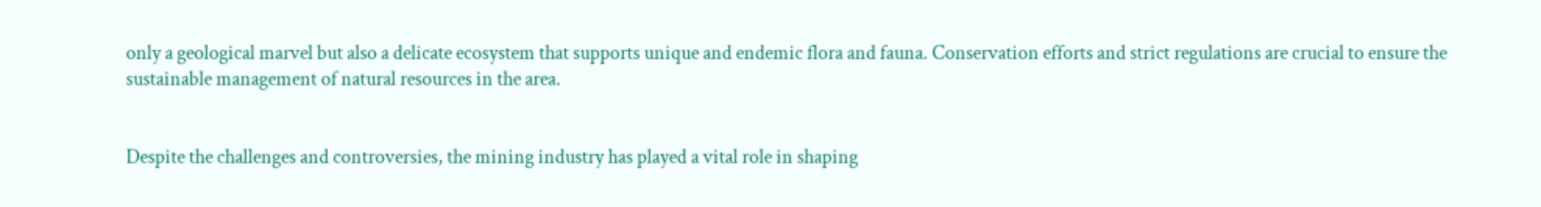only a geological marvel but also a delicate ecosystem that supports unique and endemic flora and fauna. Conservation efforts and strict regulations are crucial to ensure the sustainable management of natural resources in the area.


Despite the challenges and controversies, the mining industry has played a vital role in shaping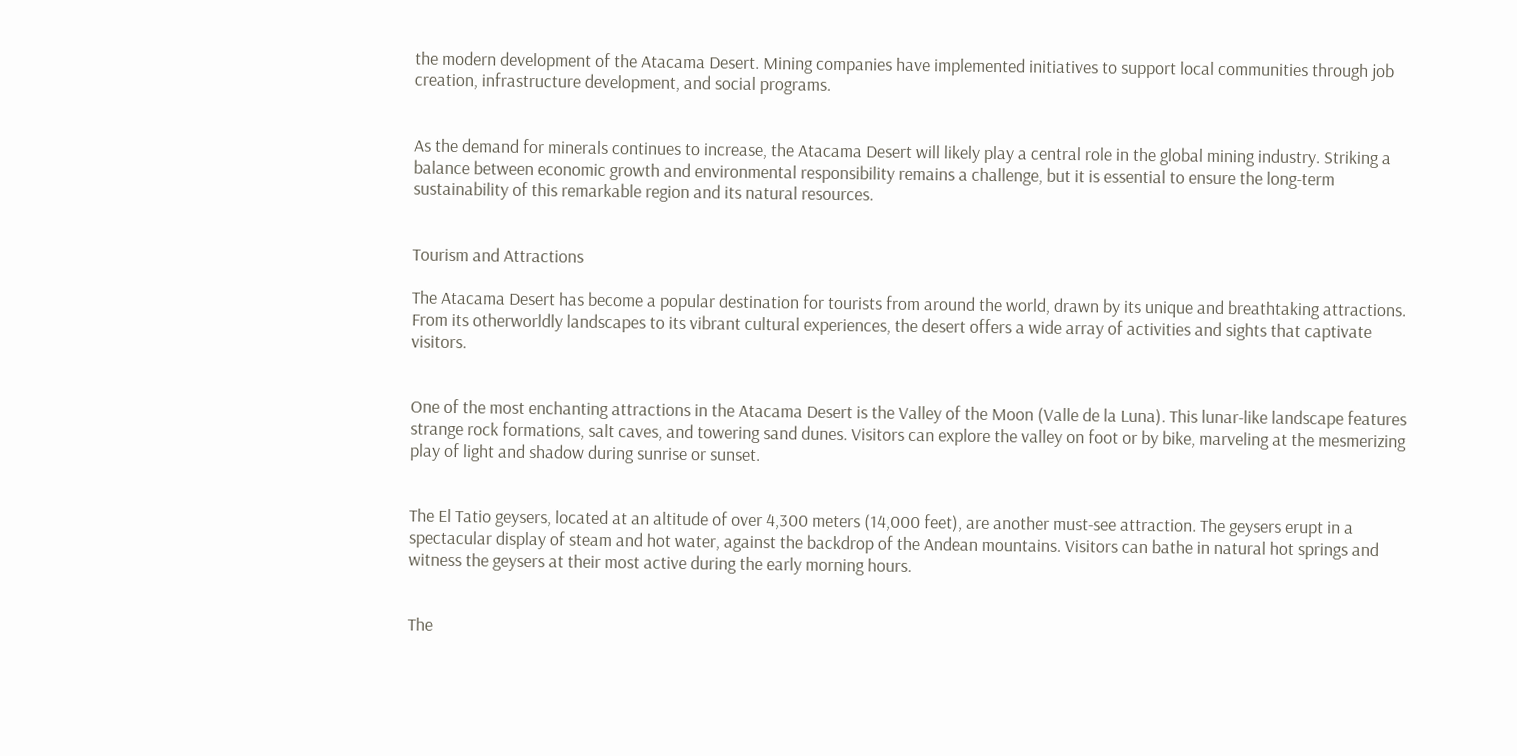the modern development of the Atacama Desert. Mining companies have implemented initiatives to support local communities through job creation, infrastructure development, and social programs.


As the demand for minerals continues to increase, the Atacama Desert will likely play a central role in the global mining industry. Striking a balance between economic growth and environmental responsibility remains a challenge, but it is essential to ensure the long-term sustainability of this remarkable region and its natural resources.


Tourism and Attractions

The Atacama Desert has become a popular destination for tourists from around the world, drawn by its unique and breathtaking attractions. From its otherworldly landscapes to its vibrant cultural experiences, the desert offers a wide array of activities and sights that captivate visitors.


One of the most enchanting attractions in the Atacama Desert is the Valley of the Moon (Valle de la Luna). This lunar-like landscape features strange rock formations, salt caves, and towering sand dunes. Visitors can explore the valley on foot or by bike, marveling at the mesmerizing play of light and shadow during sunrise or sunset.


The El Tatio geysers, located at an altitude of over 4,300 meters (14,000 feet), are another must-see attraction. The geysers erupt in a spectacular display of steam and hot water, against the backdrop of the Andean mountains. Visitors can bathe in natural hot springs and witness the geysers at their most active during the early morning hours.


The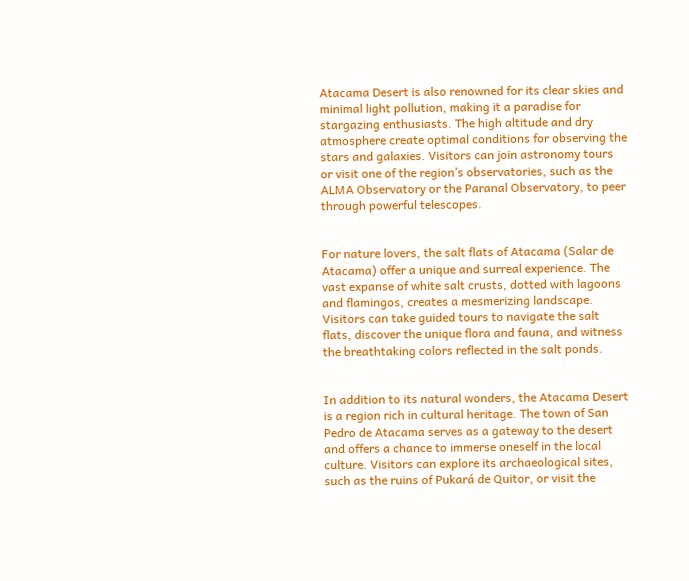Atacama Desert is also renowned for its clear skies and minimal light pollution, making it a paradise for stargazing enthusiasts. The high altitude and dry atmosphere create optimal conditions for observing the stars and galaxies. Visitors can join astronomy tours or visit one of the region’s observatories, such as the ALMA Observatory or the Paranal Observatory, to peer through powerful telescopes.


For nature lovers, the salt flats of Atacama (Salar de Atacama) offer a unique and surreal experience. The vast expanse of white salt crusts, dotted with lagoons and flamingos, creates a mesmerizing landscape. Visitors can take guided tours to navigate the salt flats, discover the unique flora and fauna, and witness the breathtaking colors reflected in the salt ponds.


In addition to its natural wonders, the Atacama Desert is a region rich in cultural heritage. The town of San Pedro de Atacama serves as a gateway to the desert and offers a chance to immerse oneself in the local culture. Visitors can explore its archaeological sites, such as the ruins of Pukará de Quitor, or visit the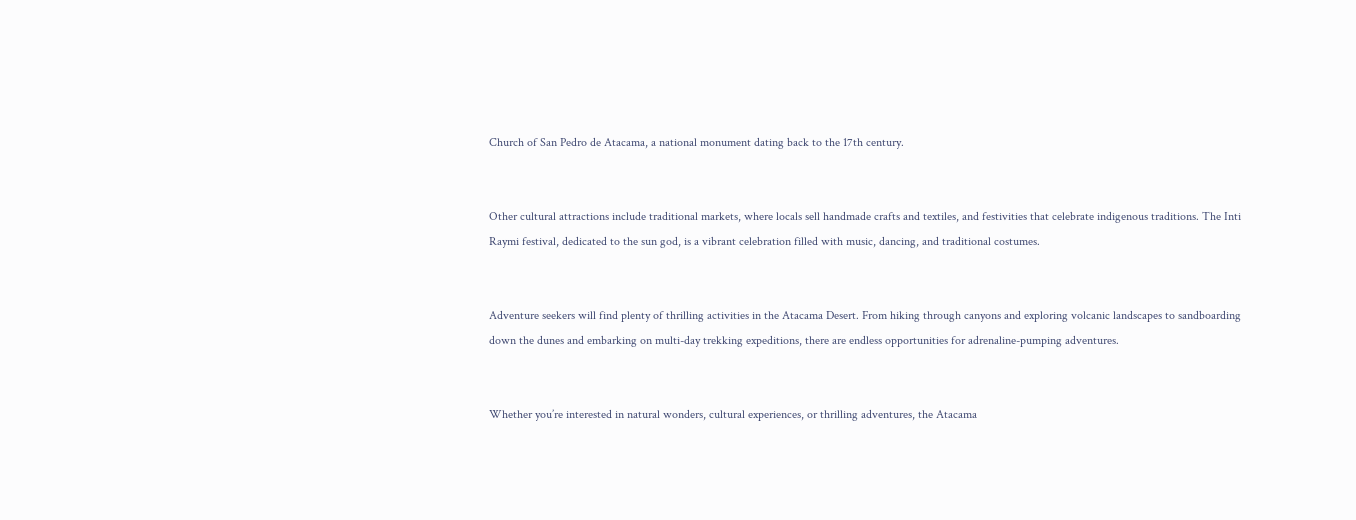Church of San Pedro de Atacama, a national monument dating back to the 17th century.


Other cultural attractions include traditional markets, where locals sell handmade crafts and textiles, and festivities that celebrate indigenous traditions. The Inti Raymi festival, dedicated to the sun god, is a vibrant celebration filled with music, dancing, and traditional costumes.


Adventure seekers will find plenty of thrilling activities in the Atacama Desert. From hiking through canyons and exploring volcanic landscapes to sandboarding down the dunes and embarking on multi-day trekking expeditions, there are endless opportunities for adrenaline-pumping adventures.


Whether you’re interested in natural wonders, cultural experiences, or thrilling adventures, the Atacama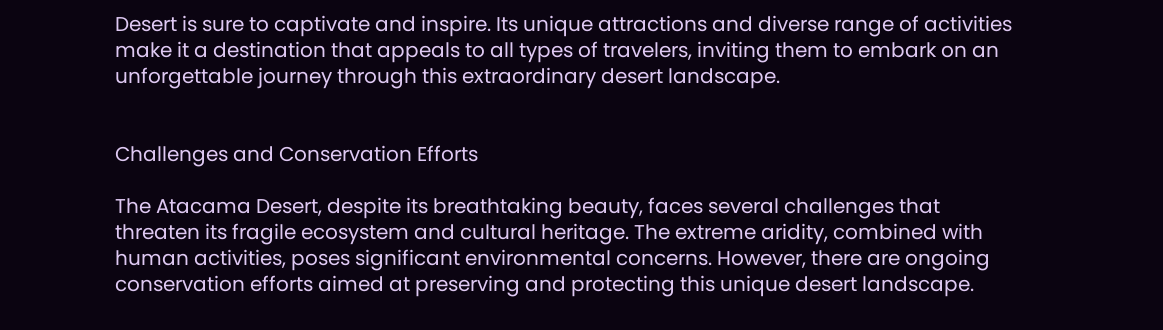Desert is sure to captivate and inspire. Its unique attractions and diverse range of activities make it a destination that appeals to all types of travelers, inviting them to embark on an unforgettable journey through this extraordinary desert landscape.


Challenges and Conservation Efforts

The Atacama Desert, despite its breathtaking beauty, faces several challenges that threaten its fragile ecosystem and cultural heritage. The extreme aridity, combined with human activities, poses significant environmental concerns. However, there are ongoing conservation efforts aimed at preserving and protecting this unique desert landscape.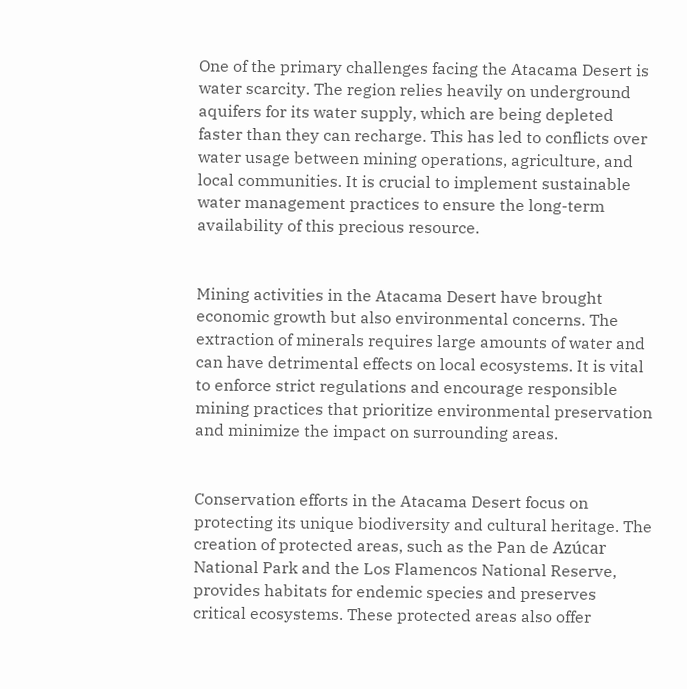One of the primary challenges facing the Atacama Desert is water scarcity. The region relies heavily on underground aquifers for its water supply, which are being depleted faster than they can recharge. This has led to conflicts over water usage between mining operations, agriculture, and local communities. It is crucial to implement sustainable water management practices to ensure the long-term availability of this precious resource.


Mining activities in the Atacama Desert have brought economic growth but also environmental concerns. The extraction of minerals requires large amounts of water and can have detrimental effects on local ecosystems. It is vital to enforce strict regulations and encourage responsible mining practices that prioritize environmental preservation and minimize the impact on surrounding areas.


Conservation efforts in the Atacama Desert focus on protecting its unique biodiversity and cultural heritage. The creation of protected areas, such as the Pan de Azúcar National Park and the Los Flamencos National Reserve, provides habitats for endemic species and preserves critical ecosystems. These protected areas also offer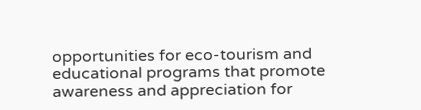opportunities for eco-tourism and educational programs that promote awareness and appreciation for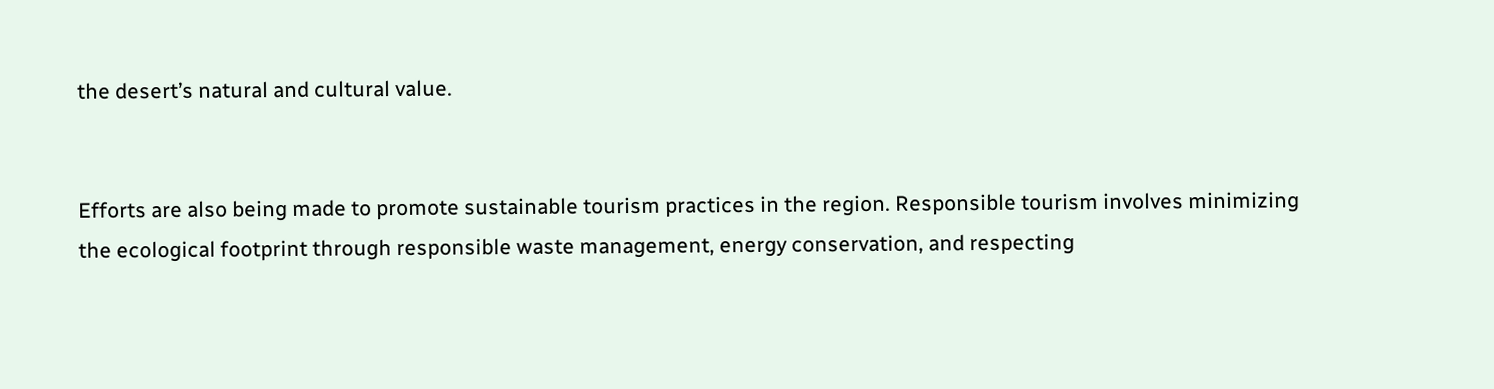the desert’s natural and cultural value.


Efforts are also being made to promote sustainable tourism practices in the region. Responsible tourism involves minimizing the ecological footprint through responsible waste management, energy conservation, and respecting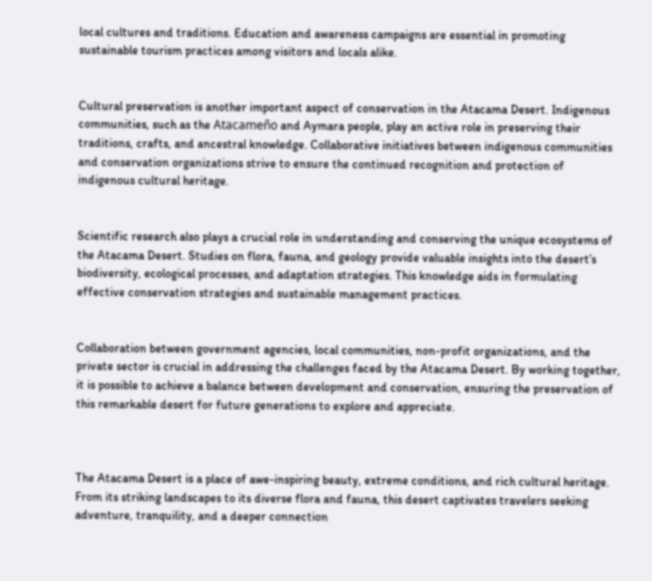local cultures and traditions. Education and awareness campaigns are essential in promoting sustainable tourism practices among visitors and locals alike.


Cultural preservation is another important aspect of conservation in the Atacama Desert. Indigenous communities, such as the Atacameño and Aymara people, play an active role in preserving their traditions, crafts, and ancestral knowledge. Collaborative initiatives between indigenous communities and conservation organizations strive to ensure the continued recognition and protection of indigenous cultural heritage.


Scientific research also plays a crucial role in understanding and conserving the unique ecosystems of the Atacama Desert. Studies on flora, fauna, and geology provide valuable insights into the desert’s biodiversity, ecological processes, and adaptation strategies. This knowledge aids in formulating effective conservation strategies and sustainable management practices.


Collaboration between government agencies, local communities, non-profit organizations, and the private sector is crucial in addressing the challenges faced by the Atacama Desert. By working together, it is possible to achieve a balance between development and conservation, ensuring the preservation of this remarkable desert for future generations to explore and appreciate.



The Atacama Desert is a place of awe-inspiring beauty, extreme conditions, and rich cultural heritage. From its striking landscapes to its diverse flora and fauna, this desert captivates travelers seeking adventure, tranquility, and a deeper connection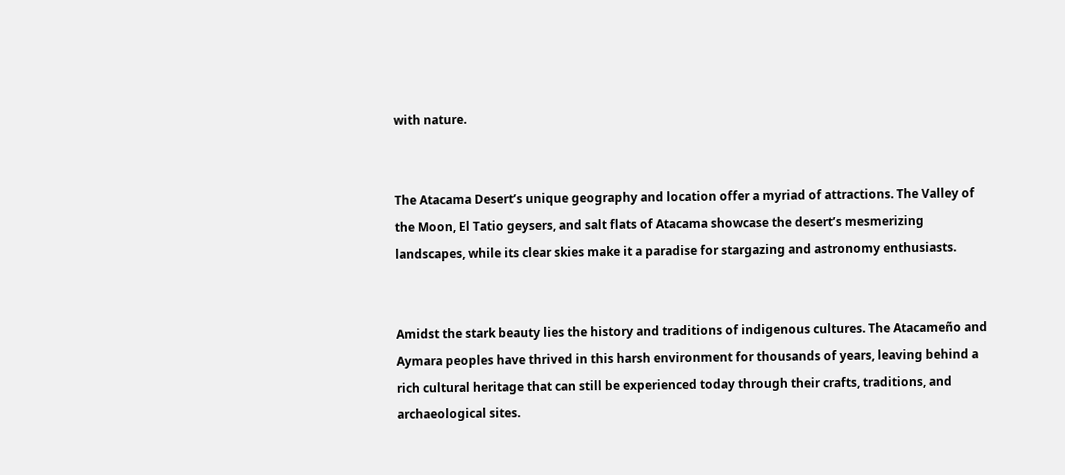with nature.


The Atacama Desert’s unique geography and location offer a myriad of attractions. The Valley of the Moon, El Tatio geysers, and salt flats of Atacama showcase the desert’s mesmerizing landscapes, while its clear skies make it a paradise for stargazing and astronomy enthusiasts.


Amidst the stark beauty lies the history and traditions of indigenous cultures. The Atacameño and Aymara peoples have thrived in this harsh environment for thousands of years, leaving behind a rich cultural heritage that can still be experienced today through their crafts, traditions, and archaeological sites.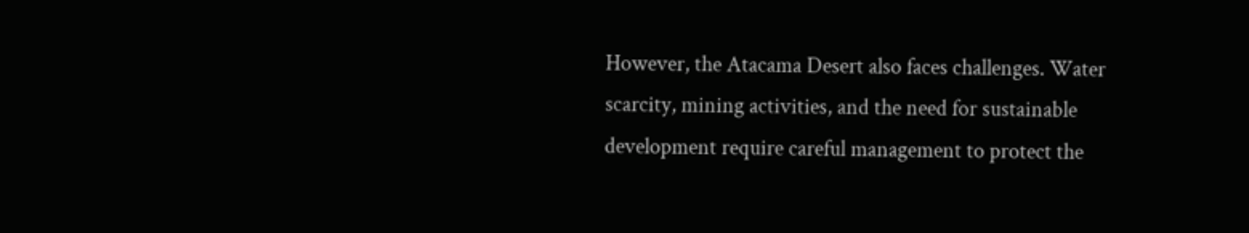However, the Atacama Desert also faces challenges. Water scarcity, mining activities, and the need for sustainable development require careful management to protect the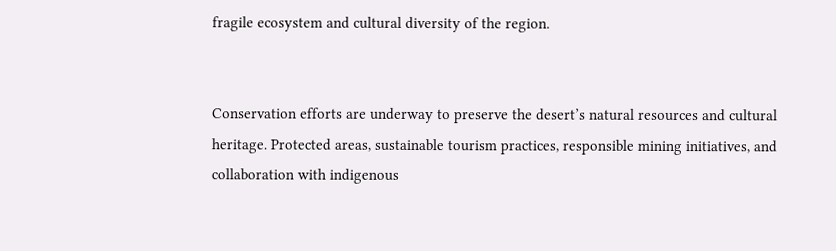fragile ecosystem and cultural diversity of the region.


Conservation efforts are underway to preserve the desert’s natural resources and cultural heritage. Protected areas, sustainable tourism practices, responsible mining initiatives, and collaboration with indigenous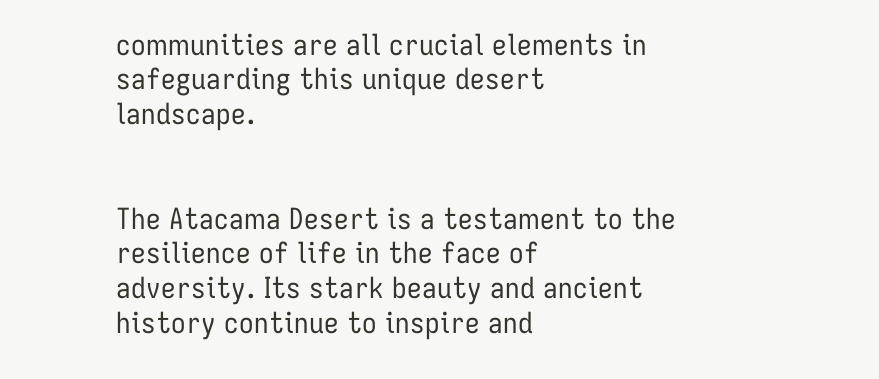communities are all crucial elements in safeguarding this unique desert landscape.


The Atacama Desert is a testament to the resilience of life in the face of adversity. Its stark beauty and ancient history continue to inspire and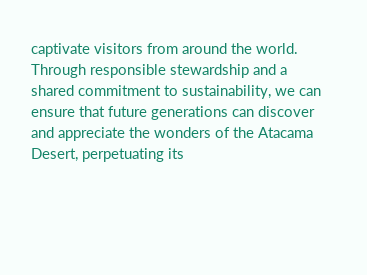captivate visitors from around the world. Through responsible stewardship and a shared commitment to sustainability, we can ensure that future generations can discover and appreciate the wonders of the Atacama Desert, perpetuating its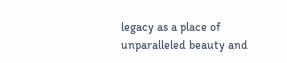legacy as a place of unparalleled beauty and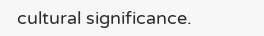cultural significance.